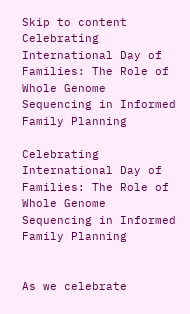Skip to content
Celebrating International Day of Families: The Role of Whole Genome Sequencing in Informed Family Planning

Celebrating International Day of Families: The Role of Whole Genome Sequencing in Informed Family Planning


As we celebrate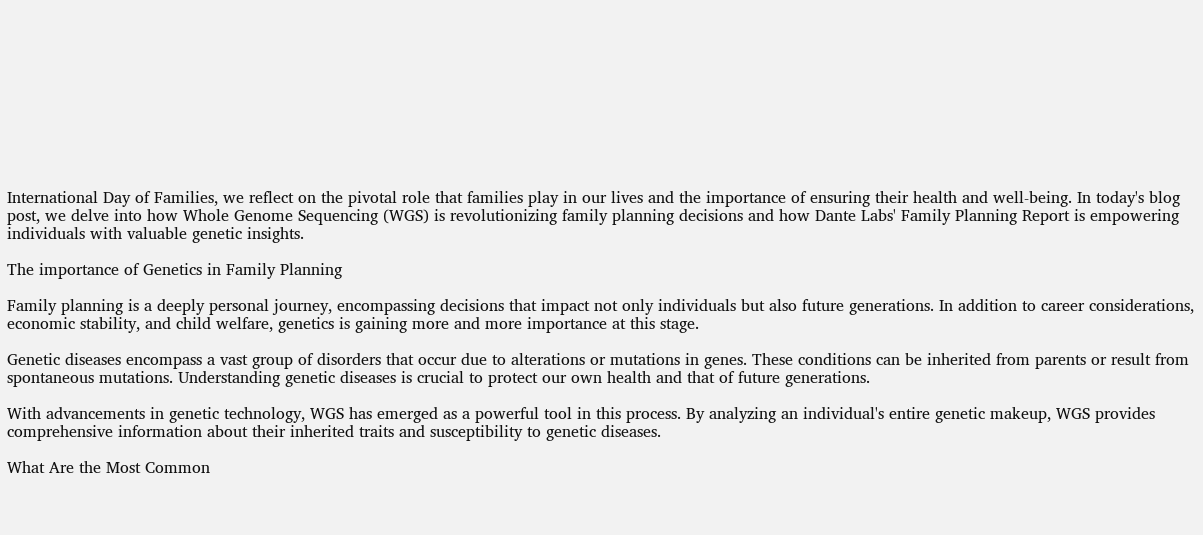International Day of Families, we reflect on the pivotal role that families play in our lives and the importance of ensuring their health and well-being. In today's blog post, we delve into how Whole Genome Sequencing (WGS) is revolutionizing family planning decisions and how Dante Labs' Family Planning Report is empowering individuals with valuable genetic insights.

The importance of Genetics in Family Planning

Family planning is a deeply personal journey, encompassing decisions that impact not only individuals but also future generations. In addition to career considerations, economic stability, and child welfare, genetics is gaining more and more importance at this stage.

Genetic diseases encompass a vast group of disorders that occur due to alterations or mutations in genes. These conditions can be inherited from parents or result from spontaneous mutations. Understanding genetic diseases is crucial to protect our own health and that of future generations.

With advancements in genetic technology, WGS has emerged as a powerful tool in this process. By analyzing an individual's entire genetic makeup, WGS provides comprehensive information about their inherited traits and susceptibility to genetic diseases.

What Are the Most Common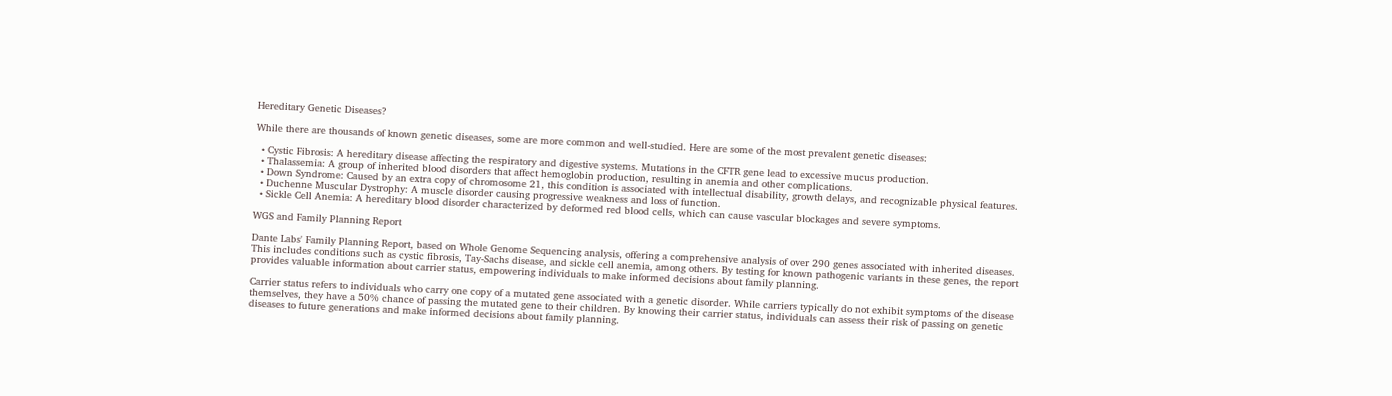Hereditary Genetic Diseases?

While there are thousands of known genetic diseases, some are more common and well-studied. Here are some of the most prevalent genetic diseases:

  • Cystic Fibrosis: A hereditary disease affecting the respiratory and digestive systems. Mutations in the CFTR gene lead to excessive mucus production.
  • Thalassemia: A group of inherited blood disorders that affect hemoglobin production, resulting in anemia and other complications.
  • Down Syndrome: Caused by an extra copy of chromosome 21, this condition is associated with intellectual disability, growth delays, and recognizable physical features.
  • Duchenne Muscular Dystrophy: A muscle disorder causing progressive weakness and loss of function.
  • Sickle Cell Anemia: A hereditary blood disorder characterized by deformed red blood cells, which can cause vascular blockages and severe symptoms.

WGS and Family Planning Report

Dante Labs' Family Planning Report, based on Whole Genome Sequencing analysis, offering a comprehensive analysis of over 290 genes associated with inherited diseases. This includes conditions such as cystic fibrosis, Tay-Sachs disease, and sickle cell anemia, among others. By testing for known pathogenic variants in these genes, the report provides valuable information about carrier status, empowering individuals to make informed decisions about family planning.

Carrier status refers to individuals who carry one copy of a mutated gene associated with a genetic disorder. While carriers typically do not exhibit symptoms of the disease themselves, they have a 50% chance of passing the mutated gene to their children. By knowing their carrier status, individuals can assess their risk of passing on genetic diseases to future generations and make informed decisions about family planning.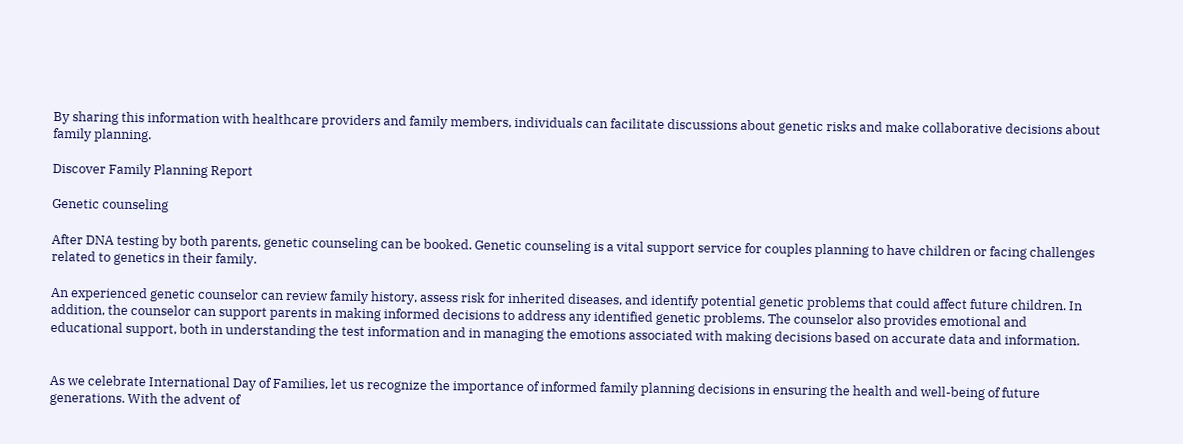By sharing this information with healthcare providers and family members, individuals can facilitate discussions about genetic risks and make collaborative decisions about family planning.

Discover Family Planning Report

Genetic counseling

After DNA testing by both parents, genetic counseling can be booked. Genetic counseling is a vital support service for couples planning to have children or facing challenges related to genetics in their family.

An experienced genetic counselor can review family history, assess risk for inherited diseases, and identify potential genetic problems that could affect future children. In addition, the counselor can support parents in making informed decisions to address any identified genetic problems. The counselor also provides emotional and educational support, both in understanding the test information and in managing the emotions associated with making decisions based on accurate data and information.


As we celebrate International Day of Families, let us recognize the importance of informed family planning decisions in ensuring the health and well-being of future generations. With the advent of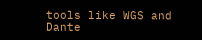tools like WGS and Dante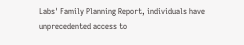Labs' Family Planning Report, individuals have unprecedented access to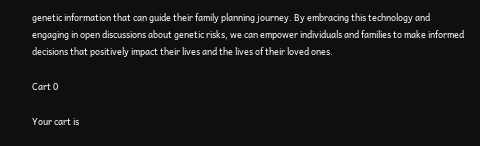genetic information that can guide their family planning journey. By embracing this technology and engaging in open discussions about genetic risks, we can empower individuals and families to make informed decisions that positively impact their lives and the lives of their loved ones.

Cart 0

Your cart is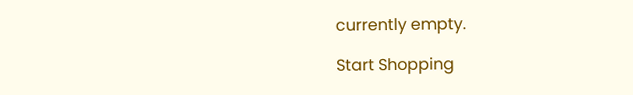currently empty.

Start Shopping